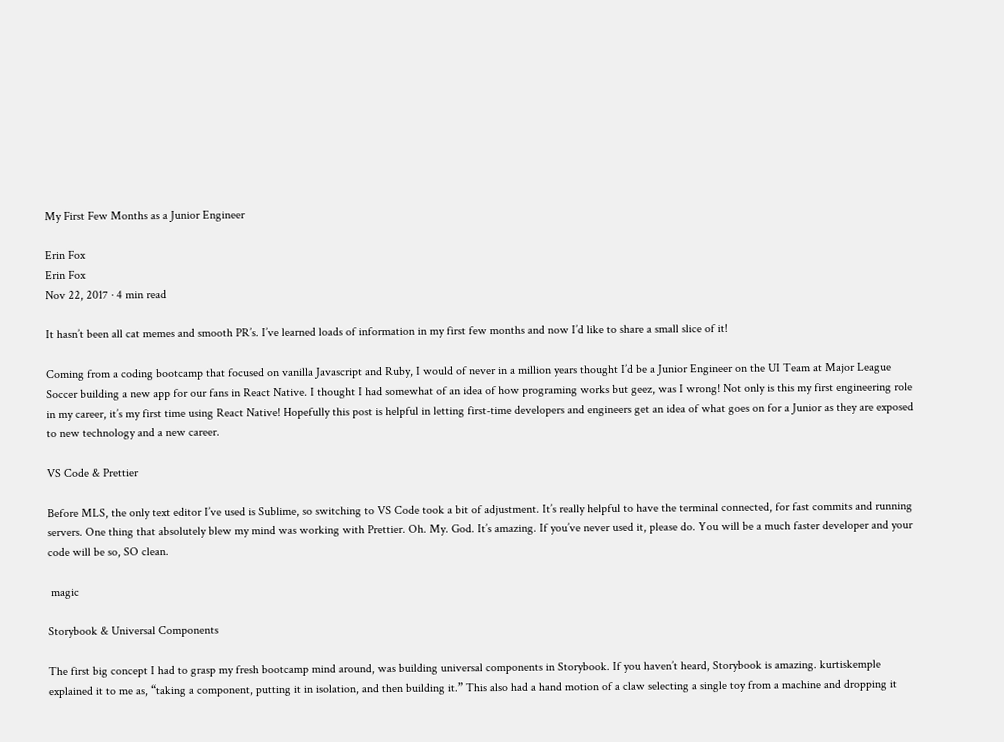My First Few Months as a Junior Engineer

Erin Fox
Erin Fox
Nov 22, 2017 · 4 min read

It hasn’t been all cat memes and smooth PR’s. I’ve learned loads of information in my first few months and now I’d like to share a small slice of it!

Coming from a coding bootcamp that focused on vanilla Javascript and Ruby, I would of never in a million years thought I’d be a Junior Engineer on the UI Team at Major League Soccer building a new app for our fans in React Native. I thought I had somewhat of an idea of how programing works but geez, was I wrong! Not only is this my first engineering role in my career, it’s my first time using React Native! Hopefully this post is helpful in letting first-time developers and engineers get an idea of what goes on for a Junior as they are exposed to new technology and a new career.

VS Code & Prettier

Before MLS, the only text editor I’ve used is Sublime, so switching to VS Code took a bit of adjustment. It’s really helpful to have the terminal connected, for fast commits and running servers. One thing that absolutely blew my mind was working with Prettier. Oh. My. God. It’s amazing. If you’ve never used it, please do. You will be a much faster developer and your code will be so, SO clean.

 magic

Storybook & Universal Components

The first big concept I had to grasp my fresh bootcamp mind around, was building universal components in Storybook. If you haven’t heard, Storybook is amazing. kurtiskemple explained it to me as, “taking a component, putting it in isolation, and then building it.” This also had a hand motion of a claw selecting a single toy from a machine and dropping it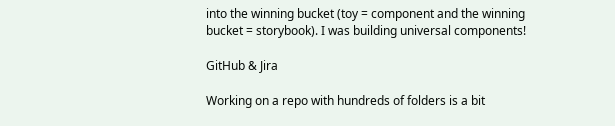into the winning bucket (toy = component and the winning bucket = storybook). I was building universal components!

GitHub & Jira

Working on a repo with hundreds of folders is a bit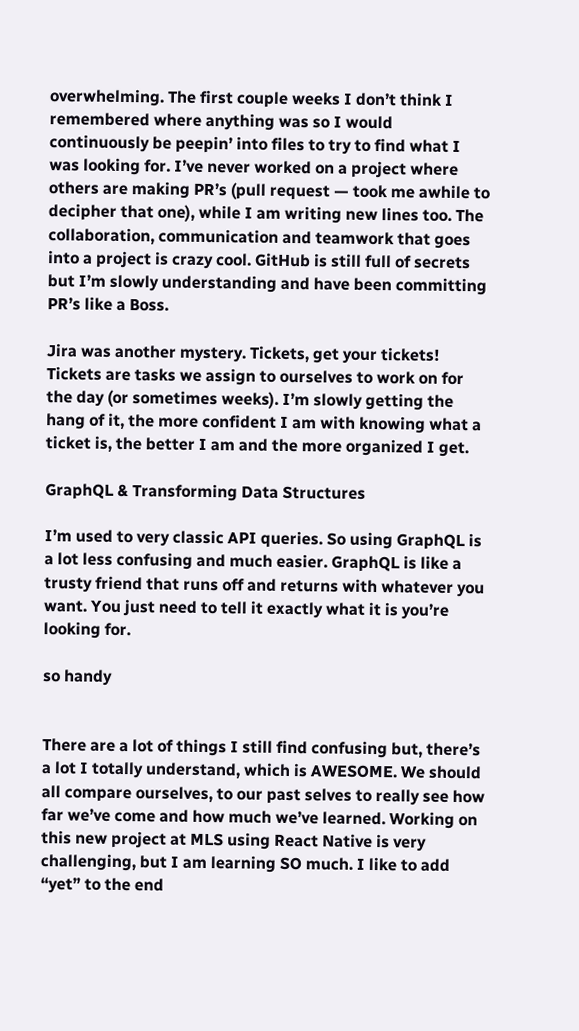overwhelming. The first couple weeks I don’t think I remembered where anything was so I would continuously be peepin’ into files to try to find what I was looking for. I’ve never worked on a project where others are making PR’s (pull request — took me awhile to decipher that one), while I am writing new lines too. The collaboration, communication and teamwork that goes into a project is crazy cool. GitHub is still full of secrets but I’m slowly understanding and have been committing PR’s like a Boss.

Jira was another mystery. Tickets, get your tickets! Tickets are tasks we assign to ourselves to work on for the day (or sometimes weeks). I’m slowly getting the hang of it, the more confident I am with knowing what a ticket is, the better I am and the more organized I get.

GraphQL & Transforming Data Structures

I’m used to very classic API queries. So using GraphQL is a lot less confusing and much easier. GraphQL is like a trusty friend that runs off and returns with whatever you want. You just need to tell it exactly what it is you’re looking for.

so handy


There are a lot of things I still find confusing but, there’s a lot I totally understand, which is AWESOME. We should all compare ourselves, to our past selves to really see how far we’ve come and how much we’ve learned. Working on this new project at MLS using React Native is very challenging, but I am learning SO much. I like to add “yet” to the end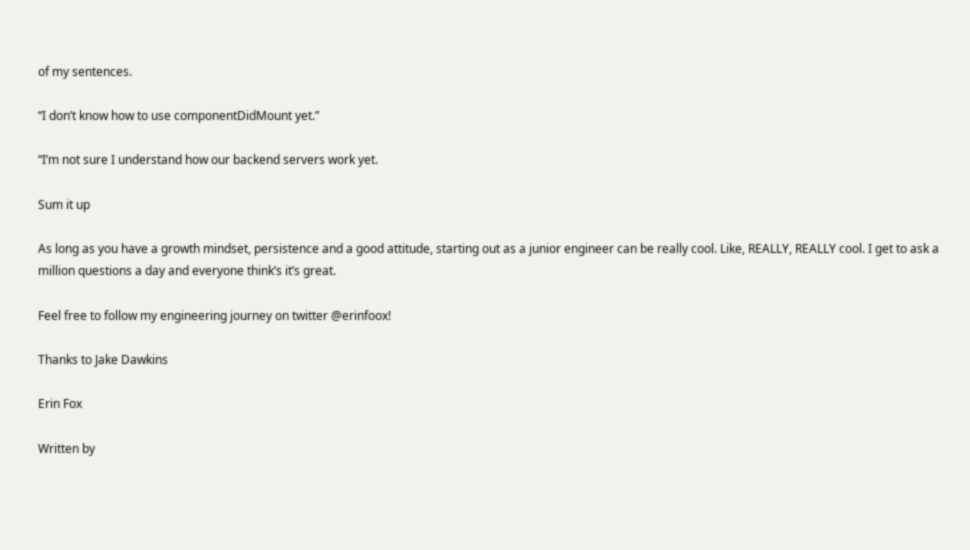of my sentences.

“I don’t know how to use componentDidMount yet.”

“I’m not sure I understand how our backend servers work yet.

Sum it up

As long as you have a growth mindset, persistence and a good attitude, starting out as a junior engineer can be really cool. Like, REALLY, REALLY cool. I get to ask a million questions a day and everyone think’s it’s great.

Feel free to follow my engineering journey on twitter @erinfoox!

Thanks to Jake Dawkins

Erin Fox

Written by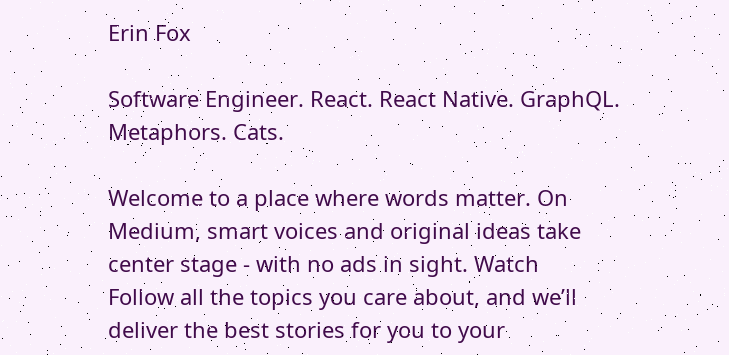Erin Fox

Software Engineer. React. React Native. GraphQL. Metaphors. Cats.

Welcome to a place where words matter. On Medium, smart voices and original ideas take center stage - with no ads in sight. Watch
Follow all the topics you care about, and we’ll deliver the best stories for you to your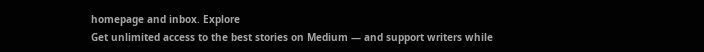homepage and inbox. Explore
Get unlimited access to the best stories on Medium — and support writers while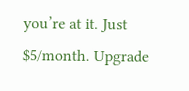you’re at it. Just $5/month. Upgrade